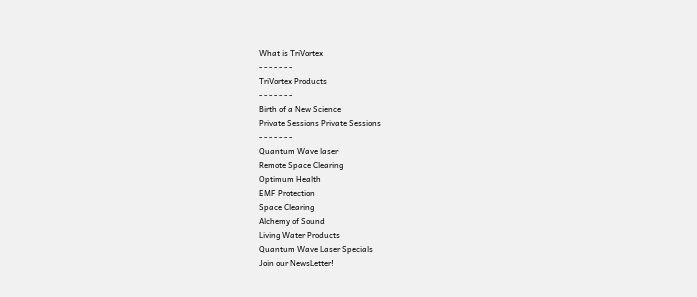What is TriVortex
- - - - - - -
TriVortex Products
- - - - - - -
Birth of a New Science
Private Sessions Private Sessions
- - - - - - -
Quantum Wave laser
Remote Space Clearing
Optimum Health
EMF Protection
Space Clearing
Alchemy of Sound
Living Water Products
Quantum Wave Laser Specials
Join our NewsLetter!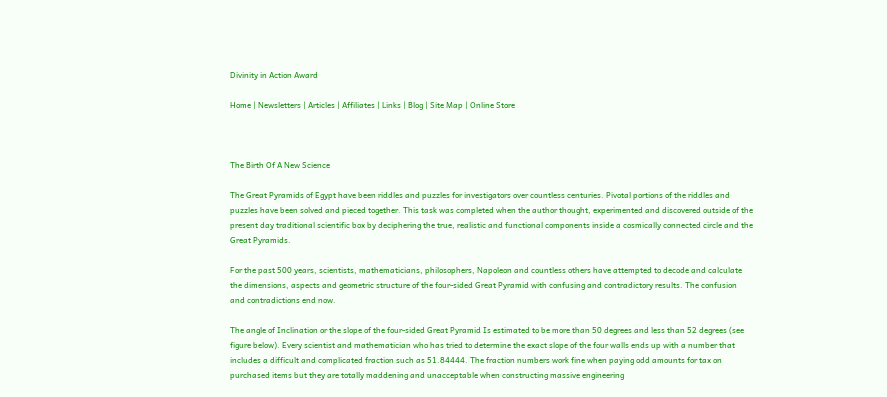Divinity in Action Award

Home | Newsletters | Articles | Affiliates | Links | Blog | Site Map | Online Store



The Birth Of A New Science

The Great Pyramids of Egypt have been riddles and puzzles for investigators over countless centuries. Pivotal portions of the riddles and puzzles have been solved and pieced together. This task was completed when the author thought, experimented and discovered outside of the present day traditional scientific box by deciphering the true, realistic and functional components inside a cosmically connected circle and the Great Pyramids.

For the past 500 years, scientists, mathematicians, philosophers, Napoleon and countless others have attempted to decode and calculate the dimensions, aspects and geometric structure of the four-sided Great Pyramid with confusing and contradictory results. The confusion and contradictions end now.

The angle of Inclination or the slope of the four-sided Great Pyramid Is estimated to be more than 50 degrees and less than 52 degrees (see figure below). Every scientist and mathematician who has tried to determine the exact slope of the four walls ends up with a number that includes a difficult and complicated fraction such as 51.84444. The fraction numbers work fine when paying odd amounts for tax on purchased items but they are totally maddening and unacceptable when constructing massive engineering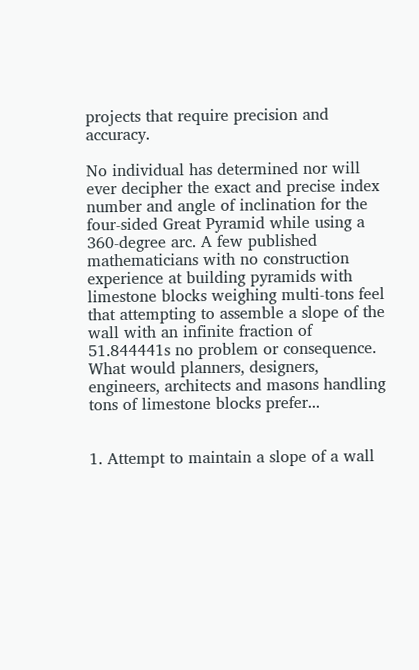projects that require precision and accuracy.

No individual has determined nor will ever decipher the exact and precise index number and angle of inclination for the four-sided Great Pyramid while using a 360-degree arc. A few published mathematicians with no construction experience at building pyramids with limestone blocks weighing multi-tons feel that attempting to assemble a slope of the wall with an infinite fraction of 51.844441s no problem or consequence. What would planners, designers, engineers, architects and masons handling tons of limestone blocks prefer...


1. Attempt to maintain a slope of a wall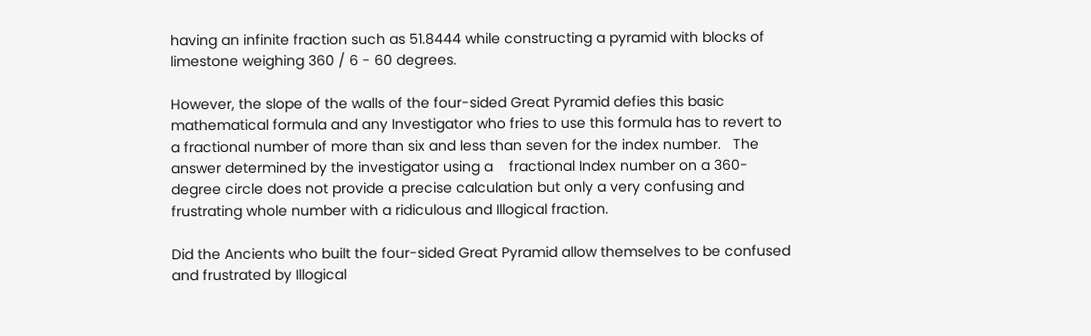having an infinite fraction such as 51.8444 while constructing a pyramid with blocks of limestone weighing 360 / 6 - 60 degrees.

However, the slope of the walls of the four-sided Great Pyramid defies this basic mathematical formula and any Investigator who fries to use this formula has to revert to a fractional number of more than six and less than seven for the index number.   The answer determined by the investigator using a    fractional Index number on a 360-degree circle does not provide a precise calculation but only a very confusing and frustrating whole number with a ridiculous and Illogical fraction.

Did the Ancients who built the four-sided Great Pyramid allow themselves to be confused and frustrated by Illogical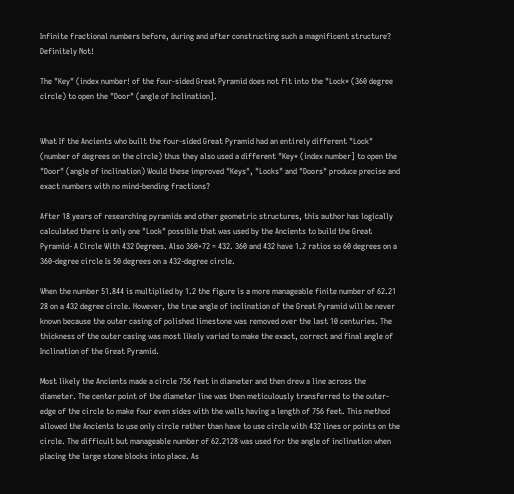Infinite fractional numbers before, during and after constructing such a magnificent structure? Definitely Not!

The "Key" (index number! of the four-sided Great Pyramid does not fit into the "Lock* (360 degree circle) to open the "Door" (angle of Inclination].


What If the Ancients who built the four-sided Great Pyramid had an entirely different "Lock" (number of degrees on the circle) thus they also used a different "Key* (index number] to open the "Door" (angle of inclination) Would these improved "Keys", "Locks" and "Doors" produce precise and exact numbers with no mind-bending fractions?

After 18 years of researching pyramids and other geometric structures, this author has logically calculated there is only one "Lock" possible that was used by the Ancients to build the Great Pyramid- A Circle With 432 Degrees. Also 360+72 = 432. 360 and 432 have 1.2 ratios so 60 degrees on a 360-degree circle Is 50 degrees on a 432-degree circle.

When the number 51.844 is multiplied by 1.2 the figure is a more manageable finite number of 62.21 28 on a 432 degree circle. However, the true angle of inclination of the Great Pyramid will be never known because the outer casing of polished limestone was removed over the last 10 centuries. The thickness of the outer casing was most likely varied to make the exact, correct and final angle of Inclination of the Great Pyramid.

Most likely the Ancients made a circle 756 feet in diameter and then drew a line across the diameter. The center point of the diameter line was then meticulously transferred to the outer-edge of the circle to make four even sides with the walls having a length of 756 feet. This method allowed the Ancients to use only circle rather than have to use circle with 432 lines or points on the circle. The difficult but manageable number of 62.2128 was used for the angle of inclination when placing the large stone blocks into place. As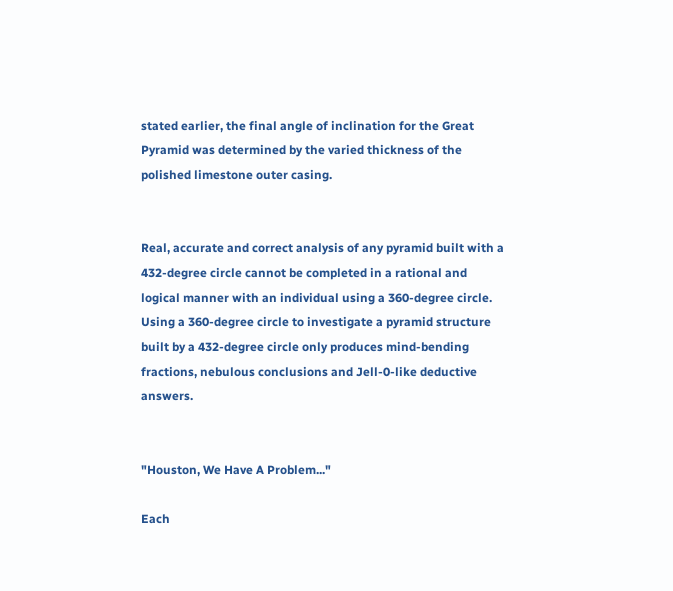stated earlier, the final angle of inclination for the Great Pyramid was determined by the varied thickness of the polished limestone outer casing.


Real, accurate and correct analysis of any pyramid built with a 432-degree circle cannot be completed in a rational and logical manner with an individual using a 360-degree circle. Using a 360-degree circle to investigate a pyramid structure built by a 432-degree circle only produces mind-bending fractions, nebulous conclusions and Jell-0-like deductive answers.


"Houston, We Have A Problem..."

Each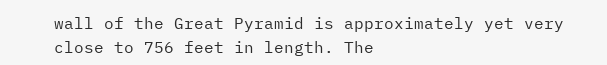wall of the Great Pyramid is approximately yet very close to 756 feet in length. The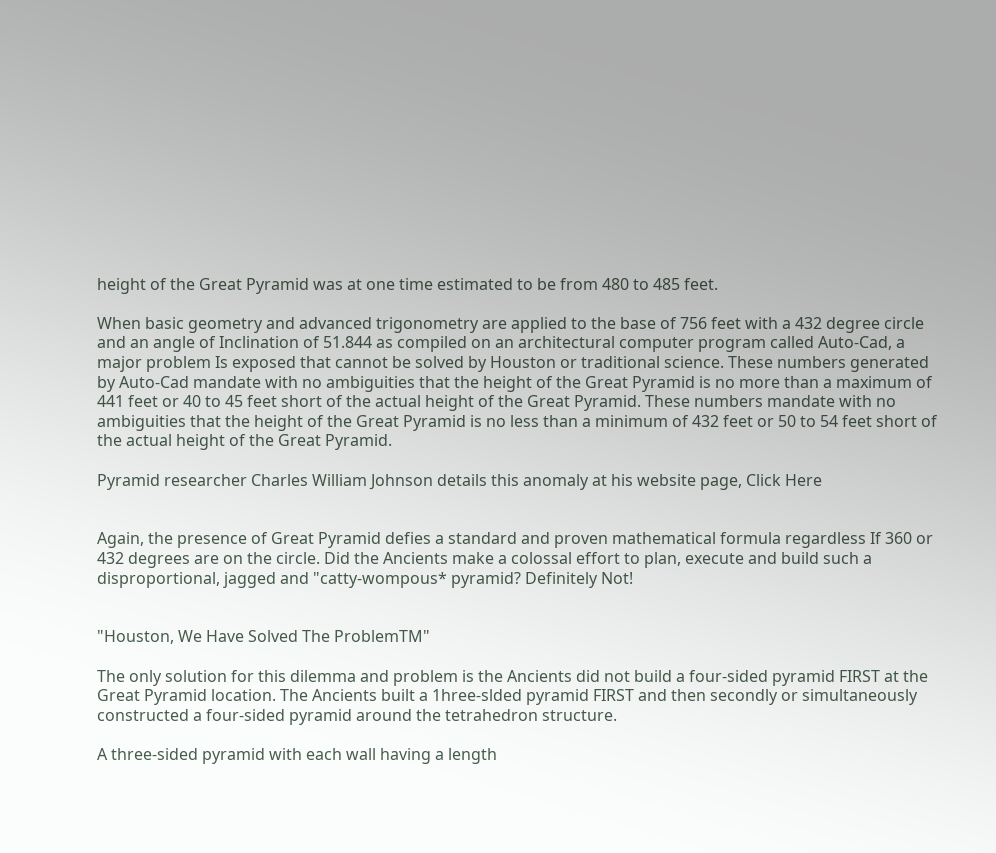height of the Great Pyramid was at one time estimated to be from 480 to 485 feet.

When basic geometry and advanced trigonometry are applied to the base of 756 feet with a 432 degree circle and an angle of Inclination of 51.844 as compiled on an architectural computer program called Auto-Cad, a major problem Is exposed that cannot be solved by Houston or traditional science. These numbers generated by Auto-Cad mandate with no ambiguities that the height of the Great Pyramid is no more than a maximum of 441 feet or 40 to 45 feet short of the actual height of the Great Pyramid. These numbers mandate with no ambiguities that the height of the Great Pyramid is no less than a minimum of 432 feet or 50 to 54 feet short of the actual height of the Great Pyramid.

Pyramid researcher Charles William Johnson details this anomaly at his website page, Click Here


Again, the presence of Great Pyramid defies a standard and proven mathematical formula regardless If 360 or 432 degrees are on the circle. Did the Ancients make a colossal effort to plan, execute and build such a disproportional, jagged and "catty-wompous* pyramid? Definitely Not!


"Houston, We Have Solved The ProblemTM"

The only solution for this dilemma and problem is the Ancients did not build a four-sided pyramid FIRST at the Great Pyramid location. The Ancients built a 1hree-slded pyramid FIRST and then secondly or simultaneously constructed a four-sided pyramid around the tetrahedron structure.

A three-sided pyramid with each wall having a length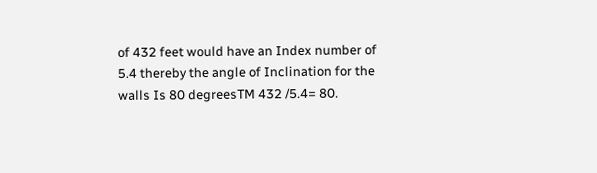of 432 feet would have an Index number of 5.4 thereby the angle of Inclination for the walls Is 80 degreesTM 432 /5.4= 80.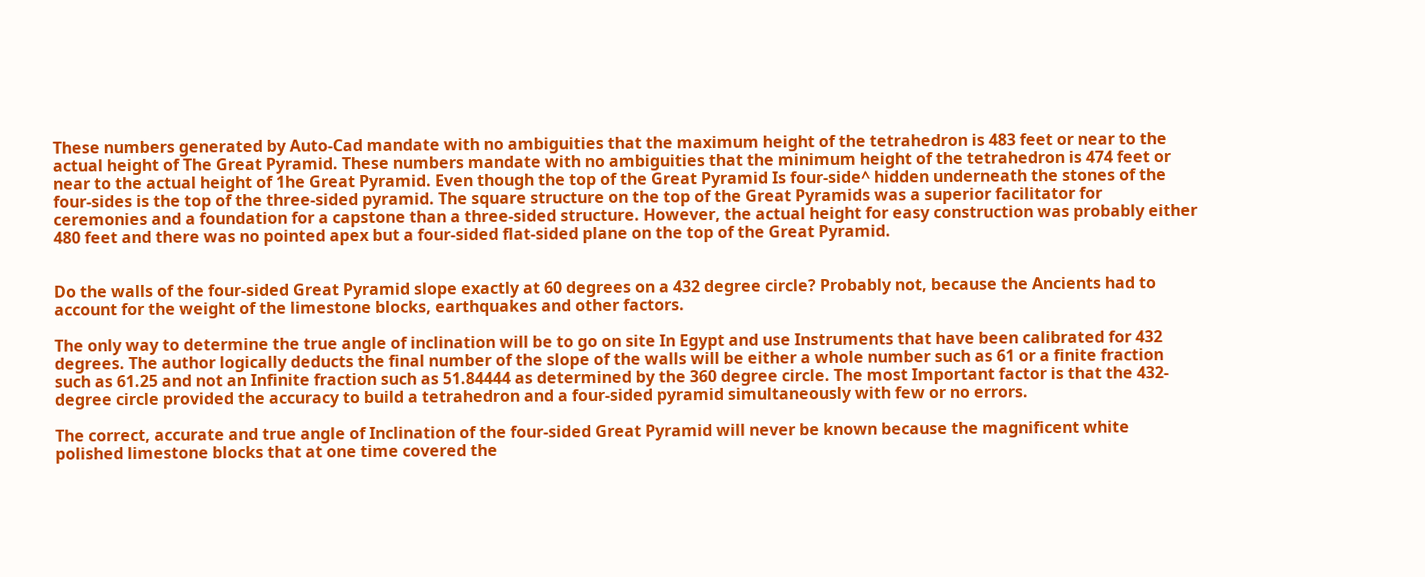These numbers generated by Auto-Cad mandate with no ambiguities that the maximum height of the tetrahedron is 483 feet or near to the actual height of The Great Pyramid. These numbers mandate with no ambiguities that the minimum height of the tetrahedron is 474 feet or near to the actual height of 1he Great Pyramid. Even though the top of the Great Pyramid Is four-side^ hidden underneath the stones of the four-sides is the top of the three-sided pyramid. The square structure on the top of the Great Pyramids was a superior facilitator for ceremonies and a foundation for a capstone than a three-sided structure. However, the actual height for easy construction was probably either 480 feet and there was no pointed apex but a four-sided flat-sided plane on the top of the Great Pyramid.


Do the walls of the four-sided Great Pyramid slope exactly at 60 degrees on a 432 degree circle? Probably not, because the Ancients had to account for the weight of the limestone blocks, earthquakes and other factors.

The only way to determine the true angle of inclination will be to go on site In Egypt and use Instruments that have been calibrated for 432 degrees. The author logically deducts the final number of the slope of the walls will be either a whole number such as 61 or a finite fraction such as 61.25 and not an Infinite fraction such as 51.84444 as determined by the 360 degree circle. The most Important factor is that the 432-degree circle provided the accuracy to build a tetrahedron and a four-sided pyramid simultaneously with few or no errors.

The correct, accurate and true angle of Inclination of the four-sided Great Pyramid will never be known because the magnificent white polished limestone blocks that at one time covered the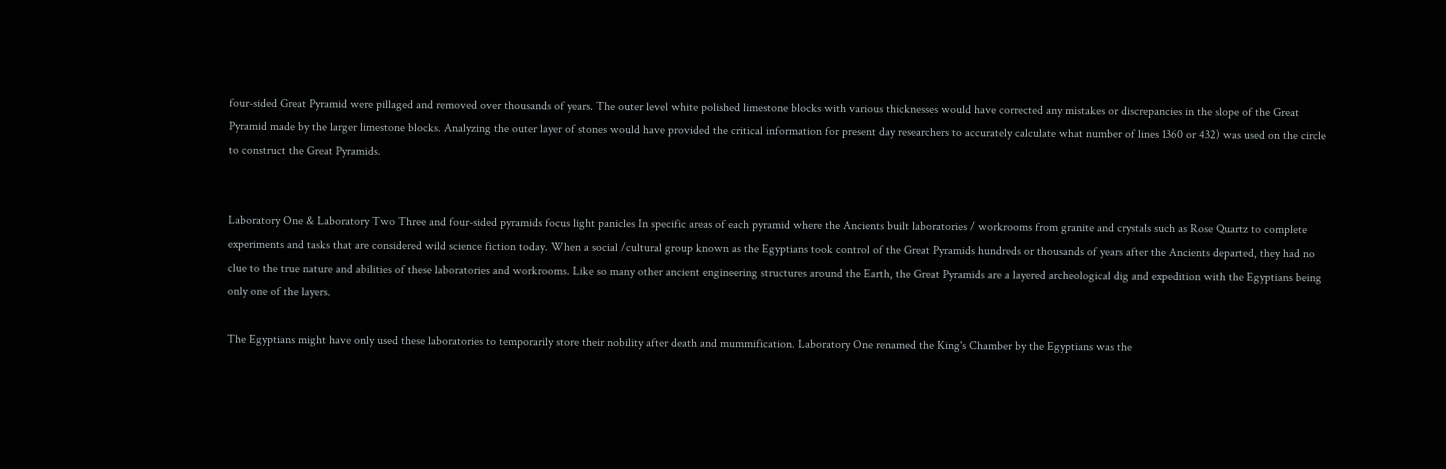four-sided Great Pyramid were pillaged and removed over thousands of years. The outer level white polished limestone blocks with various thicknesses would have corrected any mistakes or discrepancies in the slope of the Great Pyramid made by the larger limestone blocks. Analyzing the outer layer of stones would have provided the critical information for present day researchers to accurately calculate what number of lines 1360 or 432) was used on the circle to construct the Great Pyramids.


Laboratory One & Laboratory Two Three and four-sided pyramids focus light panicles In specific areas of each pyramid where the Ancients built laboratories / workrooms from granite and crystals such as Rose Quartz to complete experiments and tasks that are considered wild science fiction today. When a social /cultural group known as the Egyptians took control of the Great Pyramids hundreds or thousands of years after the Ancients departed, they had no clue to the true nature and abilities of these laboratories and workrooms. Like so many other ancient engineering structures around the Earth, the Great Pyramids are a layered archeological dig and expedition with the Egyptians being only one of the layers.

The Egyptians might have only used these laboratories to temporarily store their nobility after death and mummification. Laboratory One renamed the King's Chamber by the Egyptians was the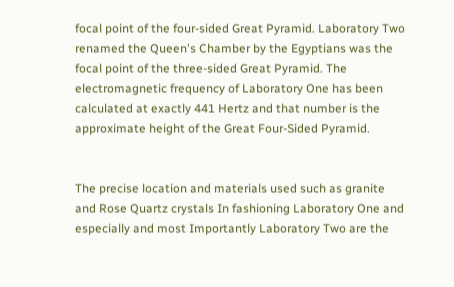focal point of the four-sided Great Pyramid. Laboratory Two renamed the Queen's Chamber by the Egyptians was the focal point of the three-sided Great Pyramid. The electromagnetic frequency of Laboratory One has been calculated at exactly 441 Hertz and that number is the approximate height of the Great Four-Sided Pyramid.


The precise location and materials used such as granite and Rose Quartz crystals In fashioning Laboratory One and especially and most Importantly Laboratory Two are the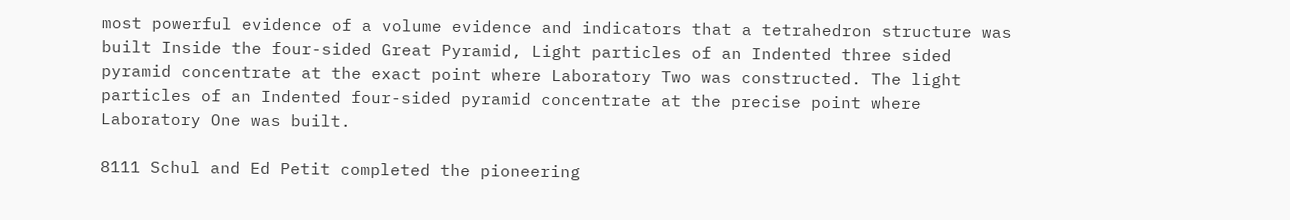most powerful evidence of a volume evidence and indicators that a tetrahedron structure was built Inside the four-sided Great Pyramid, Light particles of an Indented three sided pyramid concentrate at the exact point where Laboratory Two was constructed. The light particles of an Indented four-sided pyramid concentrate at the precise point where Laboratory One was built.

8111 Schul and Ed Petit completed the pioneering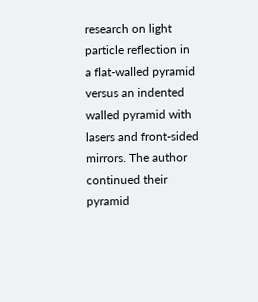research on light particle reflection in a flat-walled pyramid versus an indented walled pyramid with lasers and front-sided mirrors. The author continued their pyramid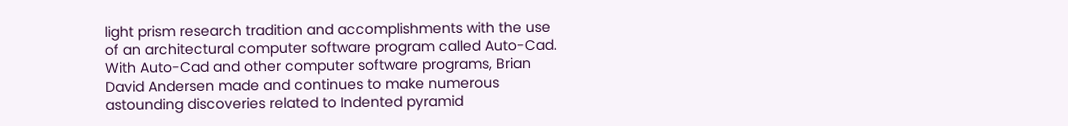light prism research tradition and accomplishments with the use of an architectural computer software program called Auto-Cad. With Auto-Cad and other computer software programs, Brian David Andersen made and continues to make numerous astounding discoveries related to Indented pyramid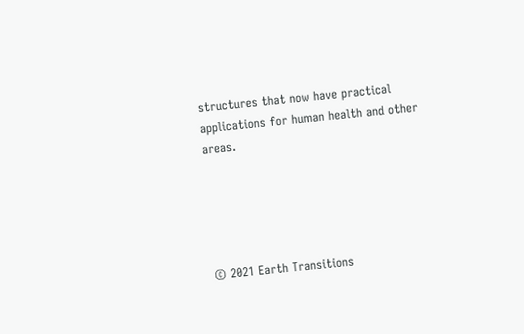structures that now have practical applications for human health and other areas.





© 2021 Earth Transitions